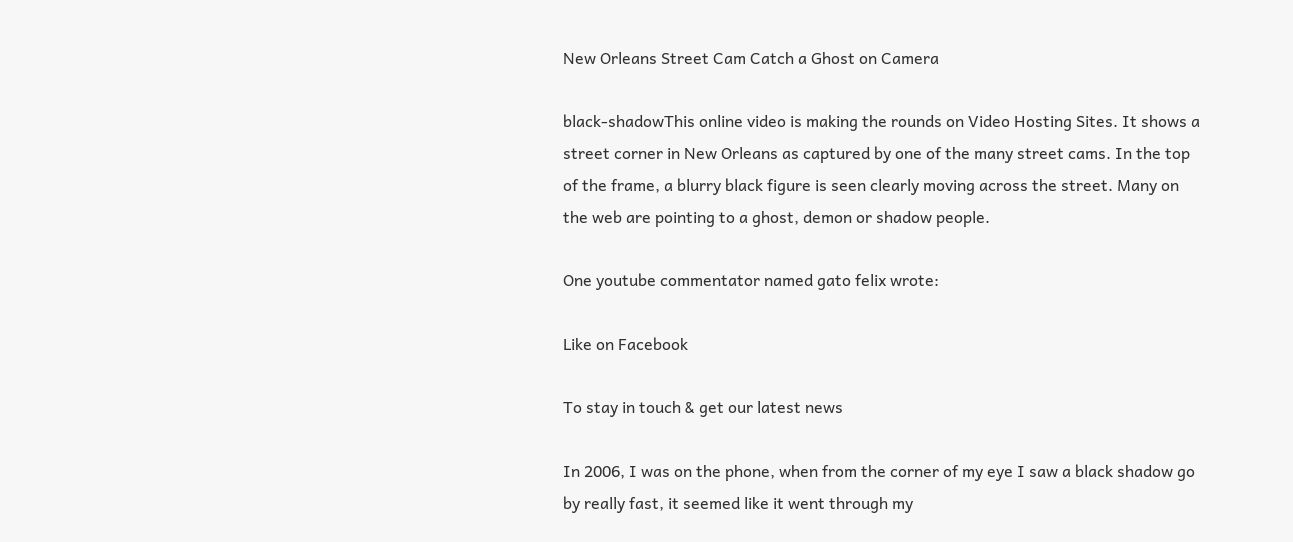New Orleans Street Cam Catch a Ghost on Camera

black-shadowThis online video is making the rounds on Video Hosting Sites. It shows a street corner in New Orleans as captured by one of the many street cams. In the top of the frame, a blurry black figure is seen clearly moving across the street. Many on the web are pointing to a ghost, demon or shadow people.

One youtube commentator named gato felix wrote:

Like on Facebook

To stay in touch & get our latest news

In 2006, I was on the phone, when from the corner of my eye I saw a black shadow go by really fast, it seemed like it went through my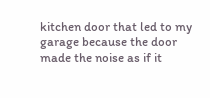kitchen door that led to my garage because the door made the noise as if it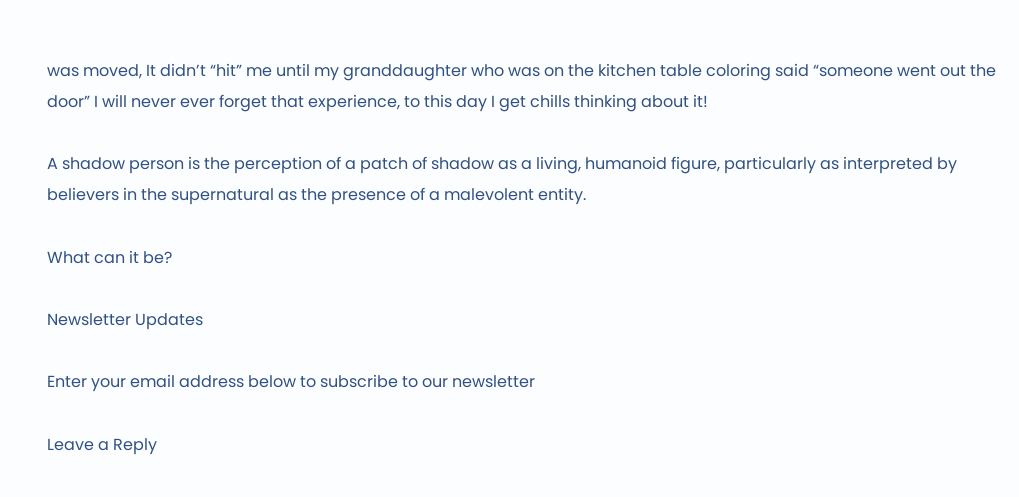was moved, It didn’t “hit” me until my granddaughter who was on the kitchen table coloring said “someone went out the door” I will never ever forget that experience, to this day I get chills thinking about it!

A shadow person is the perception of a patch of shadow as a living, humanoid figure, particularly as interpreted by believers in the supernatural as the presence of a malevolent entity.

What can it be?

Newsletter Updates

Enter your email address below to subscribe to our newsletter

Leave a Reply